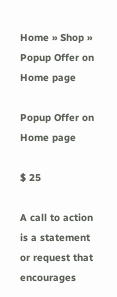Home » Shop » Popup Offer on Home page

Popup Offer on Home page

$ 25

A call to action is a statement or request that encourages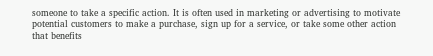someone to take a specific action. It is often used in marketing or advertising to motivate potential customers to make a purchase, sign up for a service, or take some other action that benefits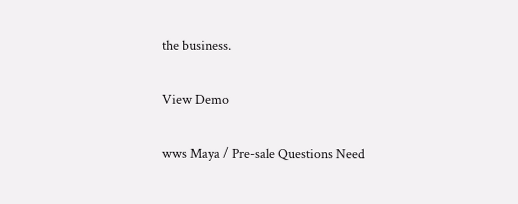the business.

View Demo

wws Maya / Pre-sale Questions Need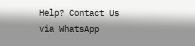Help? Contact Us via WhatsApp